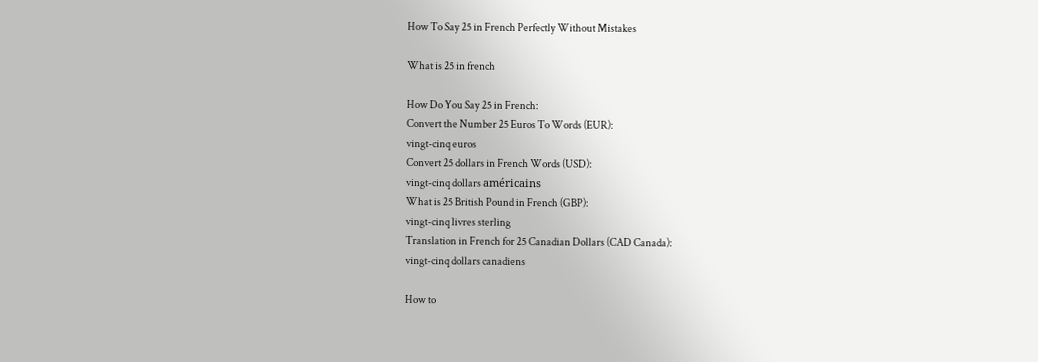How To Say 25 in French Perfectly Without Mistakes

What is 25 in french

How Do You Say 25 in French:
Convert the Number 25 Euros To Words (EUR):
vingt-cinq euros
Convert 25 dollars in French Words (USD):
vingt-cinq dollars américains
What is 25 British Pound in French (GBP):
vingt-cinq livres sterling
Translation in French for 25 Canadian Dollars (CAD Canada):
vingt-cinq dollars canadiens

How to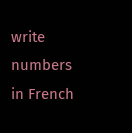write numbers in French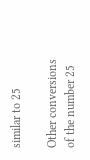similar to 25

Other conversions of the number 25